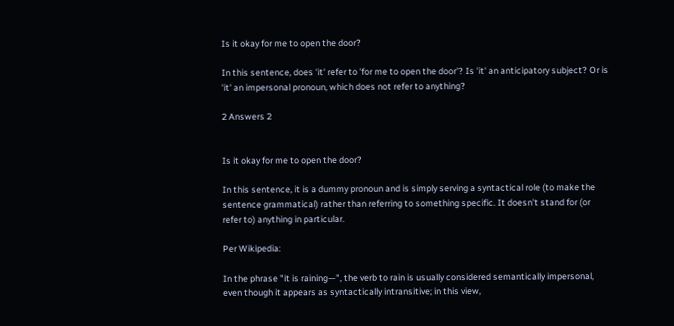Is it okay for me to open the door?

In this sentence, does 'it' refer to 'for me to open the door'? Is 'it' an anticipatory subject? Or is 'it' an impersonal pronoun, which does not refer to anything?

2 Answers 2


Is it okay for me to open the door?

In this sentence, it is a dummy pronoun and is simply serving a syntactical role (to make the sentence grammatical) rather than referring to something specific. It doesn't stand for (or refer to) anything in particular.

Per Wikipedia:

In the phrase "it is raining—", the verb to rain is usually considered semantically impersonal, even though it appears as syntactically intransitive; in this view,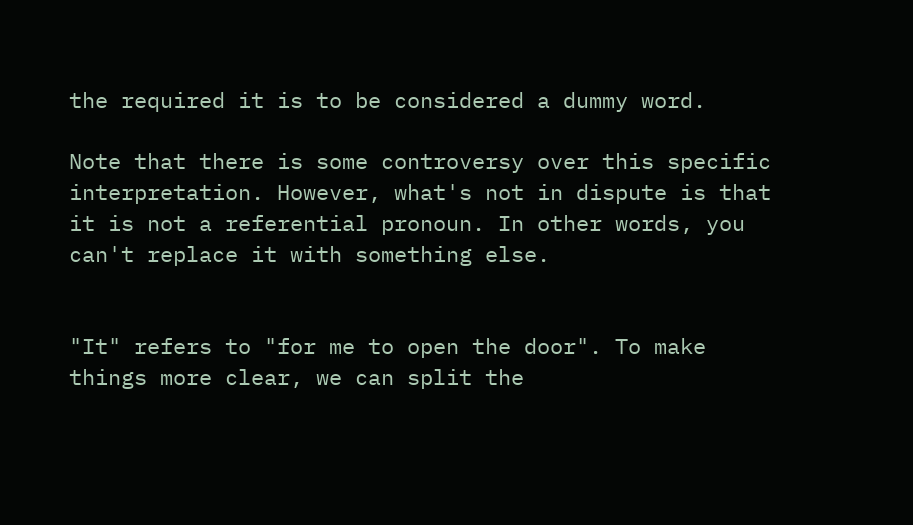the required it is to be considered a dummy word.

Note that there is some controversy over this specific interpretation. However, what's not in dispute is that it is not a referential pronoun. In other words, you can't replace it with something else.


"It" refers to "for me to open the door". To make things more clear, we can split the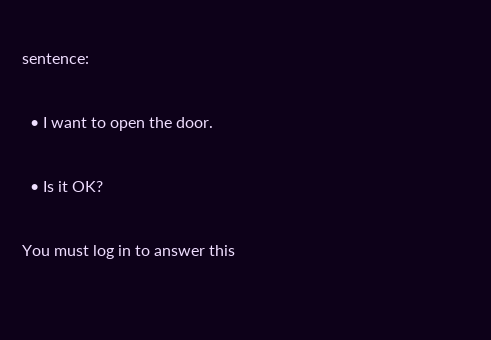sentence:

  • I want to open the door.

  • Is it OK?

You must log in to answer this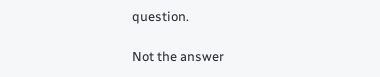question.

Not the answer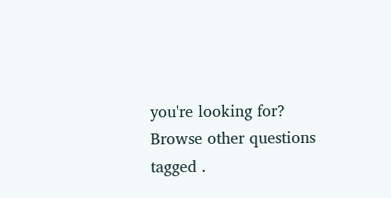you're looking for? Browse other questions tagged .